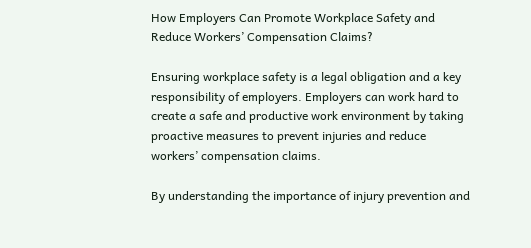How Employers Can Promote Workplace Safety and Reduce Workers’ Compensation Claims?

Ensuring workplace safety is a legal obligation and a key responsibility of employers. Employers can work hard to create a safe and productive work environment by taking proactive measures to prevent injuries and reduce workers’ compensation claims.

By understanding the importance of injury prevention and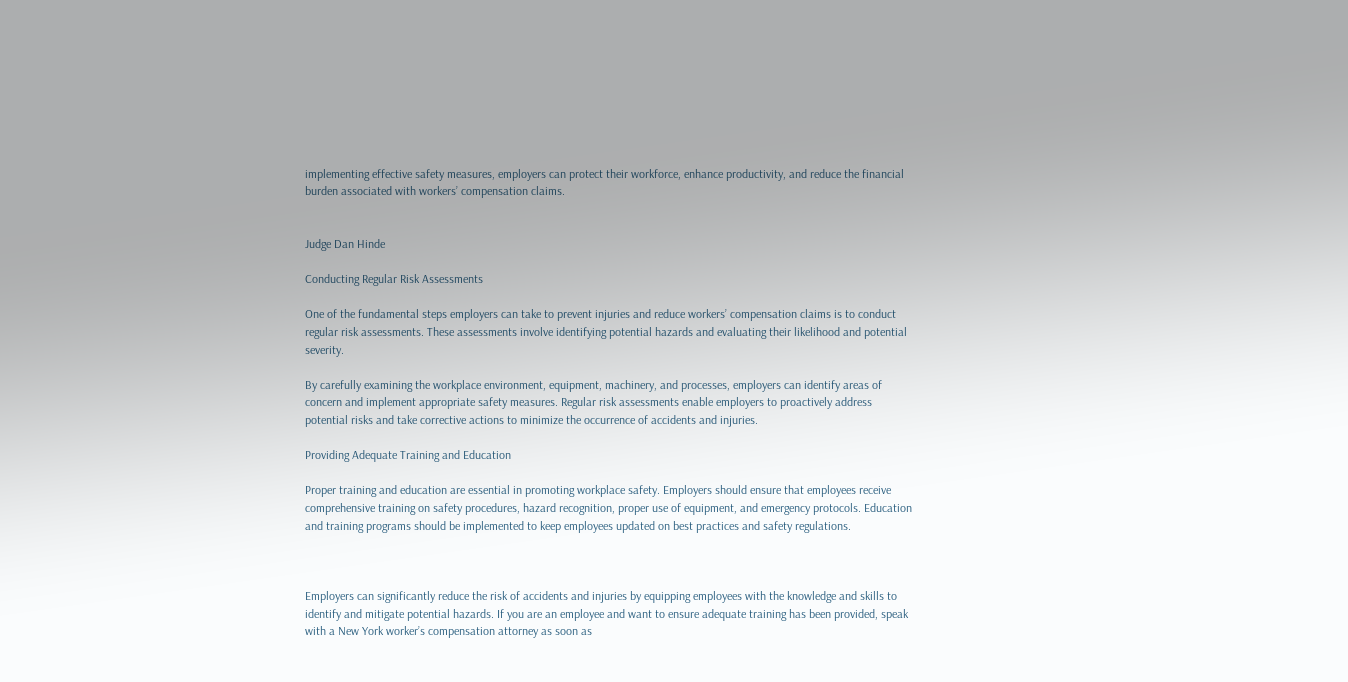implementing effective safety measures, employers can protect their workforce, enhance productivity, and reduce the financial burden associated with workers’ compensation claims.


Judge Dan Hinde

Conducting Regular Risk Assessments

One of the fundamental steps employers can take to prevent injuries and reduce workers’ compensation claims is to conduct regular risk assessments. These assessments involve identifying potential hazards and evaluating their likelihood and potential severity.

By carefully examining the workplace environment, equipment, machinery, and processes, employers can identify areas of concern and implement appropriate safety measures. Regular risk assessments enable employers to proactively address potential risks and take corrective actions to minimize the occurrence of accidents and injuries.

Providing Adequate Training and Education

Proper training and education are essential in promoting workplace safety. Employers should ensure that employees receive comprehensive training on safety procedures, hazard recognition, proper use of equipment, and emergency protocols. Education and training programs should be implemented to keep employees updated on best practices and safety regulations.



Employers can significantly reduce the risk of accidents and injuries by equipping employees with the knowledge and skills to identify and mitigate potential hazards. If you are an employee and want to ensure adequate training has been provided, speak with a New York worker’s compensation attorney as soon as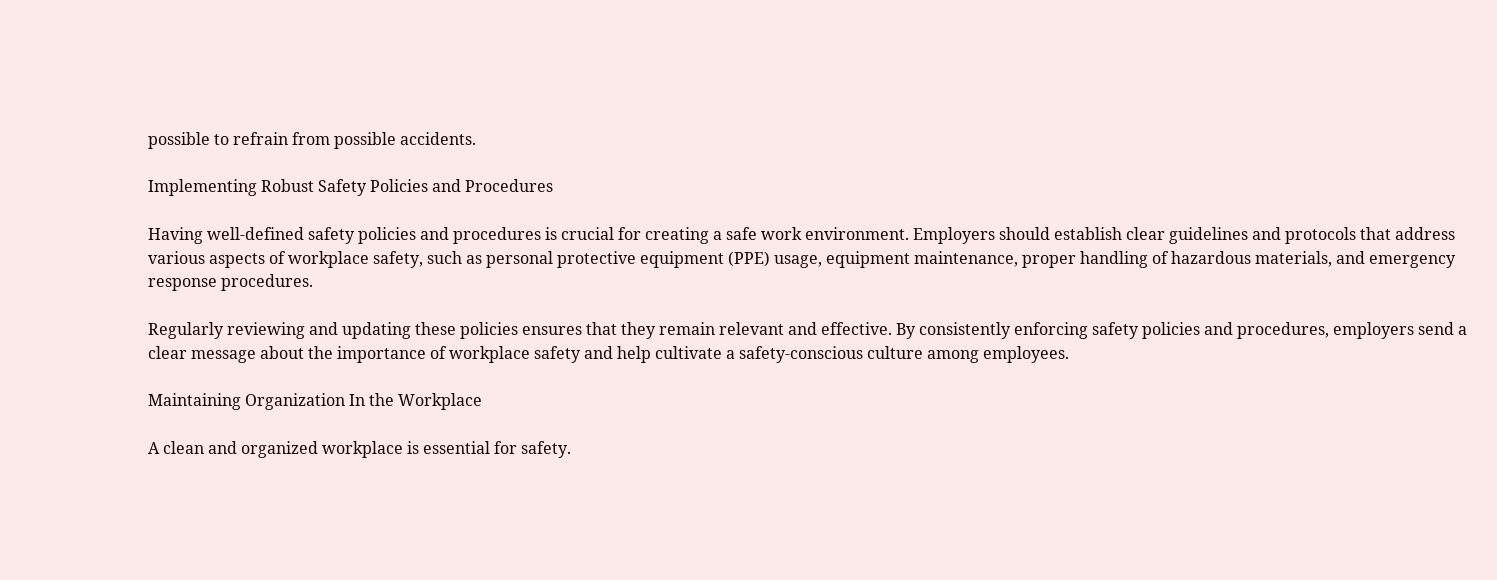possible to refrain from possible accidents.

Implementing Robust Safety Policies and Procedures

Having well-defined safety policies and procedures is crucial for creating a safe work environment. Employers should establish clear guidelines and protocols that address various aspects of workplace safety, such as personal protective equipment (PPE) usage, equipment maintenance, proper handling of hazardous materials, and emergency response procedures.

Regularly reviewing and updating these policies ensures that they remain relevant and effective. By consistently enforcing safety policies and procedures, employers send a clear message about the importance of workplace safety and help cultivate a safety-conscious culture among employees.

Maintaining Organization In the Workplace

A clean and organized workplace is essential for safety.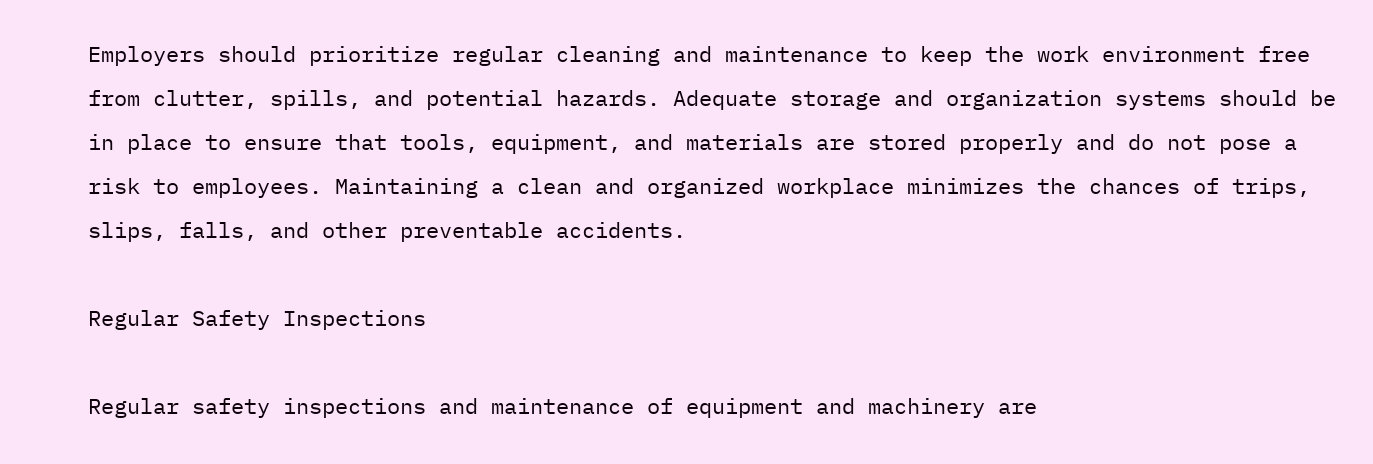Employers should prioritize regular cleaning and maintenance to keep the work environment free from clutter, spills, and potential hazards. Adequate storage and organization systems should be in place to ensure that tools, equipment, and materials are stored properly and do not pose a risk to employees. Maintaining a clean and organized workplace minimizes the chances of trips, slips, falls, and other preventable accidents.

Regular Safety Inspections

Regular safety inspections and maintenance of equipment and machinery are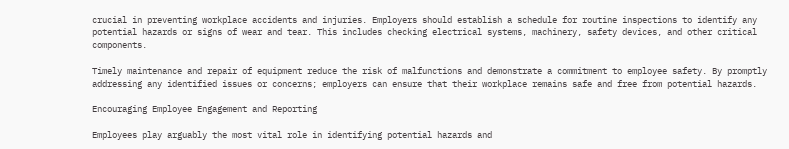crucial in preventing workplace accidents and injuries. Employers should establish a schedule for routine inspections to identify any potential hazards or signs of wear and tear. This includes checking electrical systems, machinery, safety devices, and other critical components.

Timely maintenance and repair of equipment reduce the risk of malfunctions and demonstrate a commitment to employee safety. By promptly addressing any identified issues or concerns; employers can ensure that their workplace remains safe and free from potential hazards.

Encouraging Employee Engagement and Reporting

Employees play arguably the most vital role in identifying potential hazards and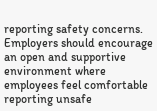reporting safety concerns. Employers should encourage an open and supportive environment where employees feel comfortable reporting unsafe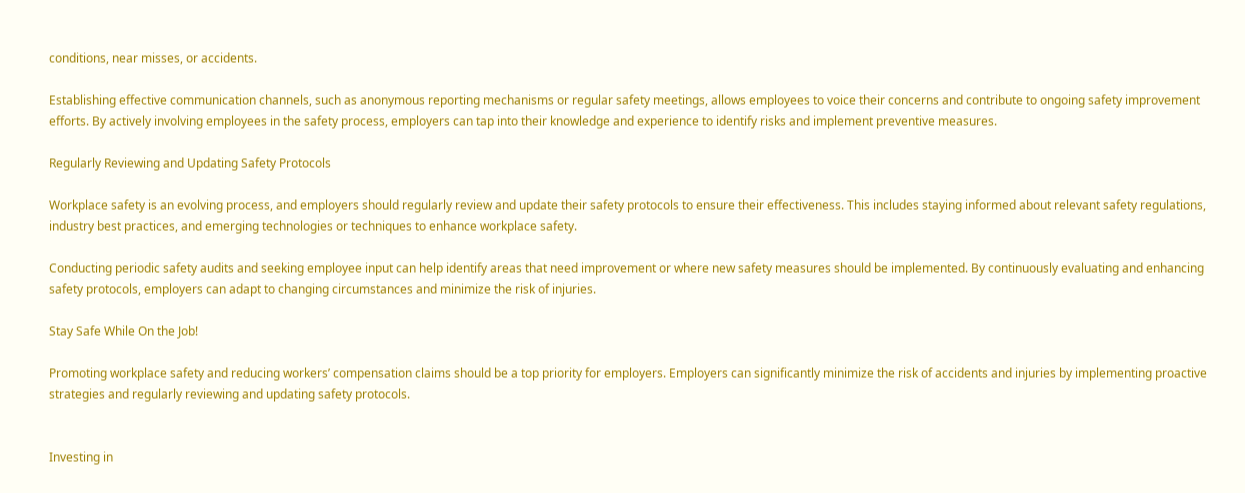conditions, near misses, or accidents.

Establishing effective communication channels, such as anonymous reporting mechanisms or regular safety meetings, allows employees to voice their concerns and contribute to ongoing safety improvement efforts. By actively involving employees in the safety process, employers can tap into their knowledge and experience to identify risks and implement preventive measures.

Regularly Reviewing and Updating Safety Protocols

Workplace safety is an evolving process, and employers should regularly review and update their safety protocols to ensure their effectiveness. This includes staying informed about relevant safety regulations, industry best practices, and emerging technologies or techniques to enhance workplace safety.

Conducting periodic safety audits and seeking employee input can help identify areas that need improvement or where new safety measures should be implemented. By continuously evaluating and enhancing safety protocols, employers can adapt to changing circumstances and minimize the risk of injuries.

Stay Safe While On the Job!

Promoting workplace safety and reducing workers’ compensation claims should be a top priority for employers. Employers can significantly minimize the risk of accidents and injuries by implementing proactive strategies and regularly reviewing and updating safety protocols.


Investing in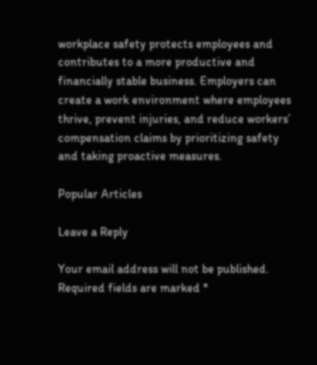workplace safety protects employees and contributes to a more productive and financially stable business. Employers can create a work environment where employees thrive, prevent injuries, and reduce workers’ compensation claims by prioritizing safety and taking proactive measures.

Popular Articles

Leave a Reply

Your email address will not be published. Required fields are marked *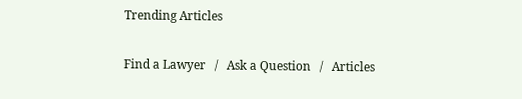Trending Articles

Find a Lawyer   /   Ask a Question   /   Articles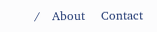/   About    Contact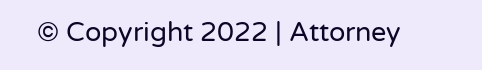© Copyright 2022 | Attorney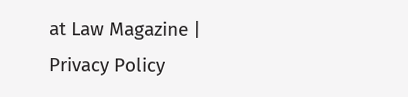at Law Magazine | Privacy Policy